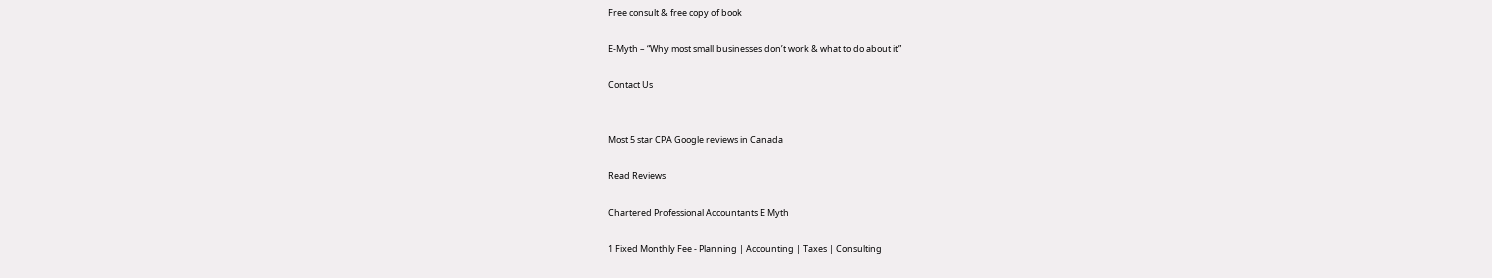Free consult & free copy of book

E-Myth – “Why most small businesses don’t work & what to do about it”

Contact Us


Most 5 star CPA Google reviews in Canada

Read Reviews

Chartered Professional Accountants E Myth

1 Fixed Monthly Fee - Planning | Accounting | Taxes | Consulting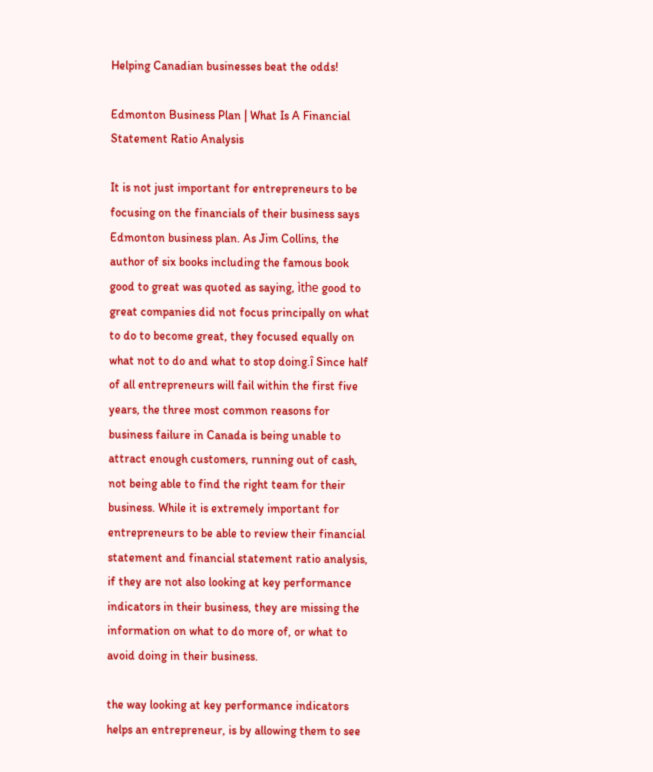Helping Canadian businesses beat the odds!

Edmonton Business Plan | What Is A Financial Statement Ratio Analysis

It is not just important for entrepreneurs to be focusing on the financials of their business says Edmonton business plan. As Jim Collins, the author of six books including the famous book good to great was quoted as saying, ìthe good to great companies did not focus principally on what to do to become great, they focused equally on what not to do and what to stop doing.î Since half of all entrepreneurs will fail within the first five years, the three most common reasons for business failure in Canada is being unable to attract enough customers, running out of cash, not being able to find the right team for their business. While it is extremely important for entrepreneurs to be able to review their financial statement and financial statement ratio analysis, if they are not also looking at key performance indicators in their business, they are missing the information on what to do more of, or what to avoid doing in their business.

the way looking at key performance indicators helps an entrepreneur, is by allowing them to see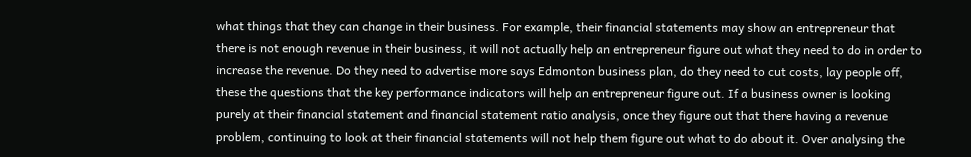what things that they can change in their business. For example, their financial statements may show an entrepreneur that there is not enough revenue in their business, it will not actually help an entrepreneur figure out what they need to do in order to increase the revenue. Do they need to advertise more says Edmonton business plan, do they need to cut costs, lay people off, these the questions that the key performance indicators will help an entrepreneur figure out. If a business owner is looking purely at their financial statement and financial statement ratio analysis, once they figure out that there having a revenue problem, continuing to look at their financial statements will not help them figure out what to do about it. Over analysing the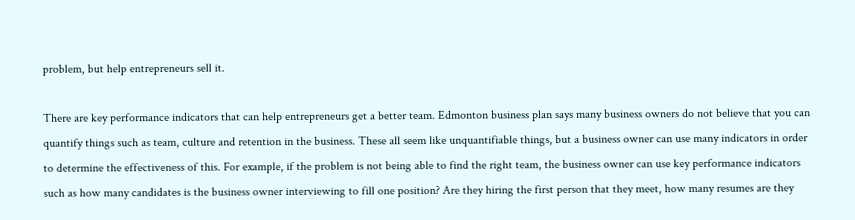problem, but help entrepreneurs sell it.

There are key performance indicators that can help entrepreneurs get a better team. Edmonton business plan says many business owners do not believe that you can quantify things such as team, culture and retention in the business. These all seem like unquantifiable things, but a business owner can use many indicators in order to determine the effectiveness of this. For example, if the problem is not being able to find the right team, the business owner can use key performance indicators such as how many candidates is the business owner interviewing to fill one position? Are they hiring the first person that they meet, how many resumes are they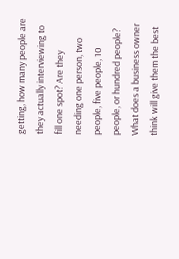getting, how many people are they actually interviewing to fill one spot? Are they needing one person, two people, five people, 10 people, or hundred people? What does a business owner think will give them the best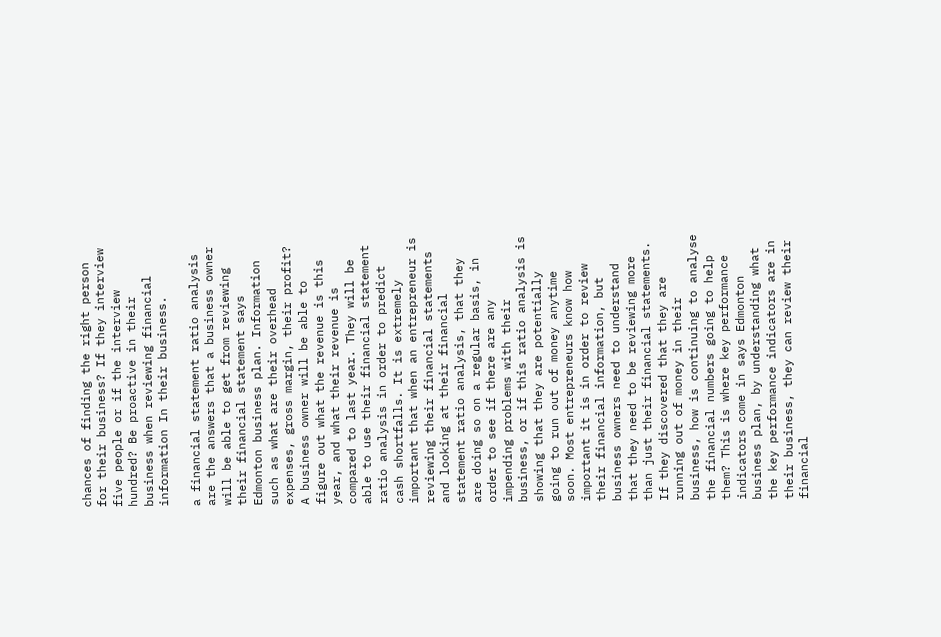chances of finding the right person for their business? If they interview five people or if the interview hundred? Be proactive in their business when reviewing financial information In their business.

a financial statement ratio analysis are the answers that a business owner will be able to get from reviewing their financial statement says Edmonton business plan. Information such as what are their overhead expenses, gross margin, their profit? A business owner will be able to figure out what the revenue is this year, and what their revenue is compared to last year. They will be able to use their financial statement ratio analysis in order to predict cash shortfalls. It is extremely important that when an entrepreneur is reviewing their financial statements and looking at their financial statement ratio analysis, that they are doing so on a regular basis, in order to see if there are any impending problems with their business, or if this ratio analysis is showing that they are potentially going to run out of money anytime soon. Most entrepreneurs know how important it is in order to review their financial information, but business owners need to understand that they need to be reviewing more than just their financial statements. If they discovered that they are running out of money in their business, how is continuing to analyse the financial numbers going to help them? This is where key performance indicators come in says Edmonton business plan, by understanding what the key performance indicators are in their business, they can review their financial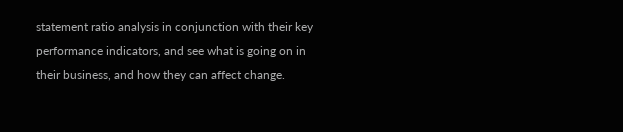statement ratio analysis in conjunction with their key performance indicators, and see what is going on in their business, and how they can affect change.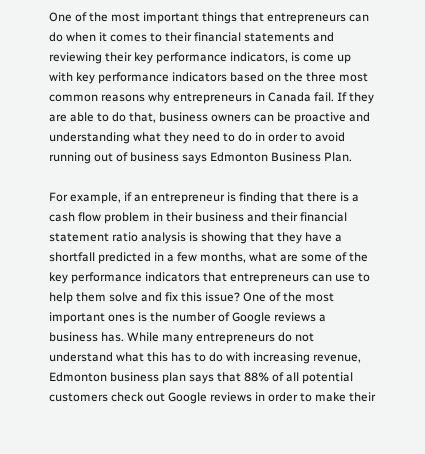One of the most important things that entrepreneurs can do when it comes to their financial statements and reviewing their key performance indicators, is come up with key performance indicators based on the three most common reasons why entrepreneurs in Canada fail. If they are able to do that, business owners can be proactive and understanding what they need to do in order to avoid running out of business says Edmonton Business Plan.

For example, if an entrepreneur is finding that there is a cash flow problem in their business and their financial statement ratio analysis is showing that they have a shortfall predicted in a few months, what are some of the key performance indicators that entrepreneurs can use to help them solve and fix this issue? One of the most important ones is the number of Google reviews a business has. While many entrepreneurs do not understand what this has to do with increasing revenue, Edmonton business plan says that 88% of all potential customers check out Google reviews in order to make their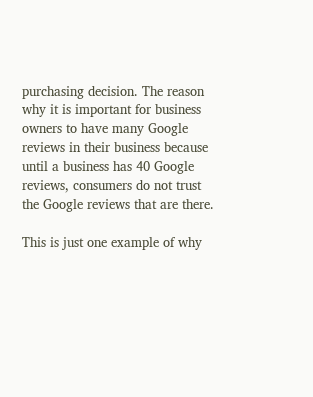purchasing decision. The reason why it is important for business owners to have many Google reviews in their business because until a business has 40 Google reviews, consumers do not trust the Google reviews that are there.

This is just one example of why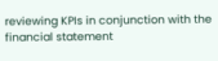reviewing KPIs in conjunction with the financial statement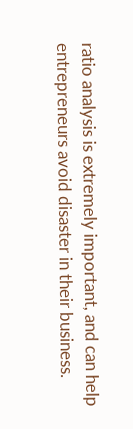ratio analysis is extremely important, and can help entrepreneurs avoid disaster in their business.